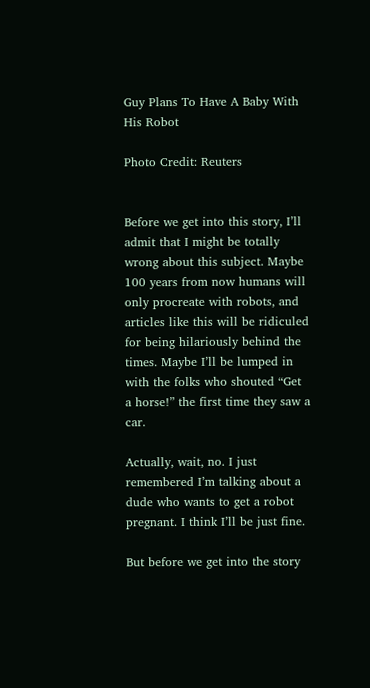Guy Plans To Have A Baby With His Robot

Photo Credit: Reuters


Before we get into this story, I’ll admit that I might be totally wrong about this subject. Maybe 100 years from now humans will only procreate with robots, and articles like this will be ridiculed for being hilariously behind the times. Maybe I’ll be lumped in with the folks who shouted “Get a horse!” the first time they saw a car.

Actually, wait, no. I just remembered I’m talking about a dude who wants to get a robot pregnant. I think I’ll be just fine.

But before we get into the story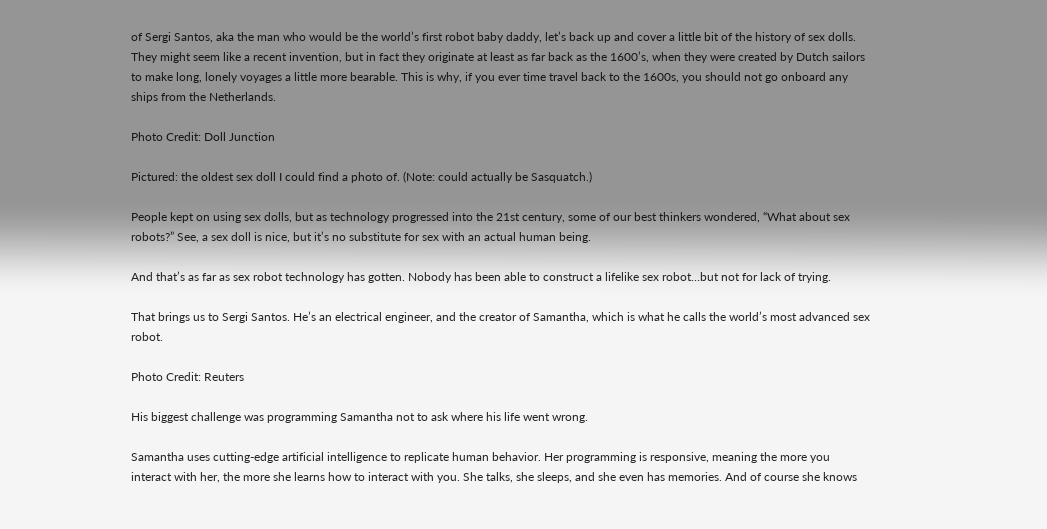of Sergi Santos, aka the man who would be the world’s first robot baby daddy, let’s back up and cover a little bit of the history of sex dolls. They might seem like a recent invention, but in fact they originate at least as far back as the 1600’s, when they were created by Dutch sailors to make long, lonely voyages a little more bearable. This is why, if you ever time travel back to the 1600s, you should not go onboard any ships from the Netherlands.

Photo Credit: Doll Junction

Pictured: the oldest sex doll I could find a photo of. (Note: could actually be Sasquatch.)

People kept on using sex dolls, but as technology progressed into the 21st century, some of our best thinkers wondered, “What about sex robots?” See, a sex doll is nice, but it’s no substitute for sex with an actual human being.

And that’s as far as sex robot technology has gotten. Nobody has been able to construct a lifelike sex robot…but not for lack of trying.

That brings us to Sergi Santos. He’s an electrical engineer, and the creator of Samantha, which is what he calls the world’s most advanced sex robot.

Photo Credit: Reuters

His biggest challenge was programming Samantha not to ask where his life went wrong.

Samantha uses cutting-edge artificial intelligence to replicate human behavior. Her programming is responsive, meaning the more you interact with her, the more she learns how to interact with you. She talks, she sleeps, and she even has memories. And of course she knows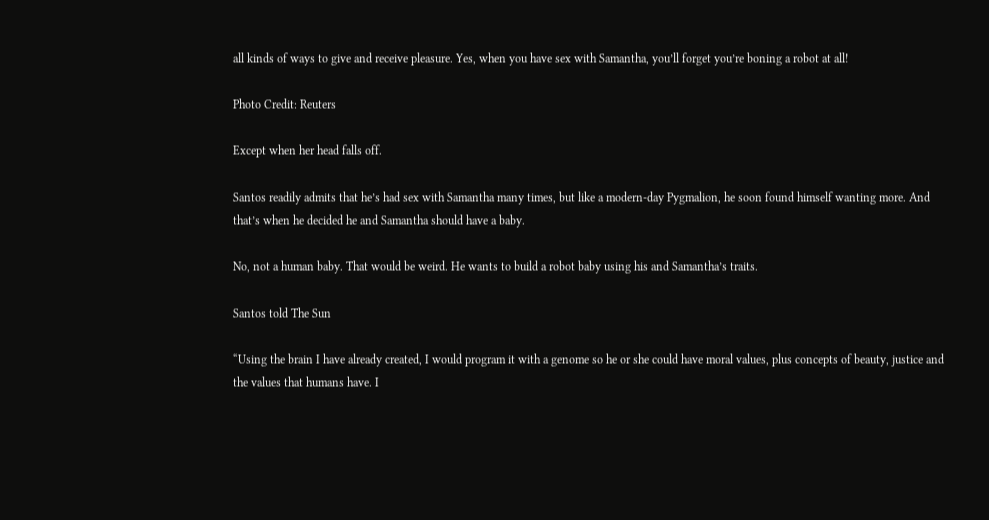all kinds of ways to give and receive pleasure. Yes, when you have sex with Samantha, you’ll forget you’re boning a robot at all!

Photo Credit: Reuters

Except when her head falls off.

Santos readily admits that he’s had sex with Samantha many times, but like a modern-day Pygmalion, he soon found himself wanting more. And that’s when he decided he and Samantha should have a baby.

No, not a human baby. That would be weird. He wants to build a robot baby using his and Samantha’s traits.

Santos told The Sun

“Using the brain I have already created, I would program it with a genome so he or she could have moral values, plus concepts of beauty, justice and the values that humans have. I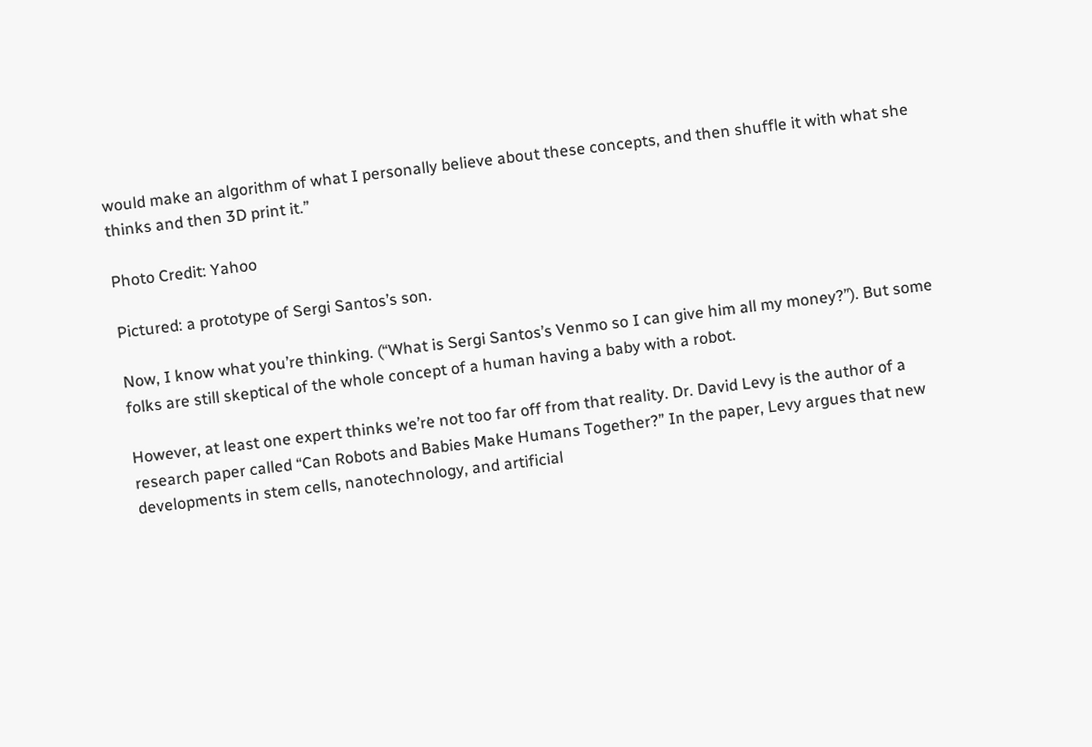would make an algorithm of what I personally believe about these concepts, and then shuffle it with what she thinks and then 3D print it.”

Photo Credit: Yahoo

Pictured: a prototype of Sergi Santos’s son.

Now, I know what you’re thinking. (“What is Sergi Santos’s Venmo so I can give him all my money?”). But some folks are still skeptical of the whole concept of a human having a baby with a robot.

However, at least one expert thinks we’re not too far off from that reality. Dr. David Levy is the author of a research paper called “Can Robots and Babies Make Humans Together?” In the paper, Levy argues that new developments in stem cells, nanotechnology, and artificial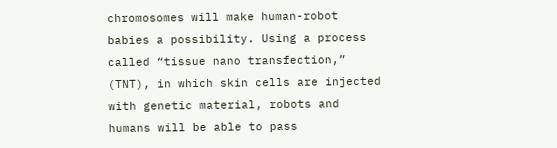chromosomes will make human-robot babies a possibility. Using a process called “tissue nano transfection,” (TNT), in which skin cells are injected with genetic material, robots and humans will be able to pass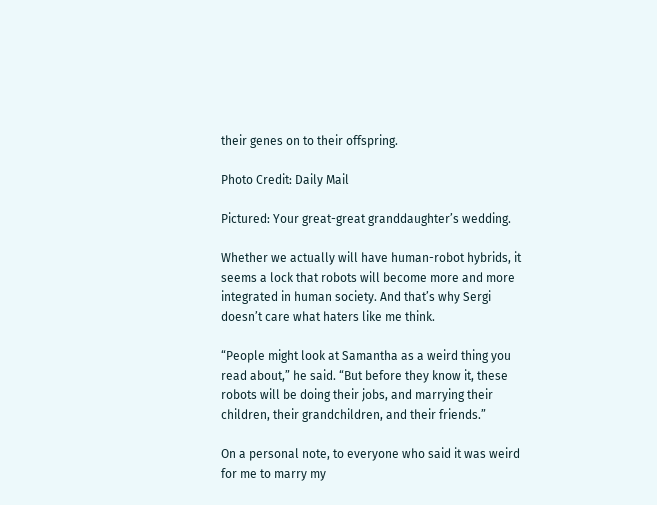their genes on to their offspring.

Photo Credit: Daily Mail

Pictured: Your great-great granddaughter’s wedding.

Whether we actually will have human-robot hybrids, it seems a lock that robots will become more and more integrated in human society. And that’s why Sergi doesn’t care what haters like me think.

“People might look at Samantha as a weird thing you read about,” he said. “But before they know it, these robots will be doing their jobs, and marrying their children, their grandchildren, and their friends.”

On a personal note, to everyone who said it was weird for me to marry my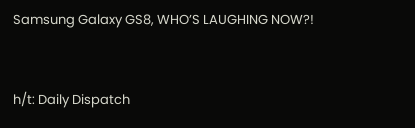Samsung Galaxy GS8, WHO’S LAUGHING NOW?!


h/t: Daily Dispatch